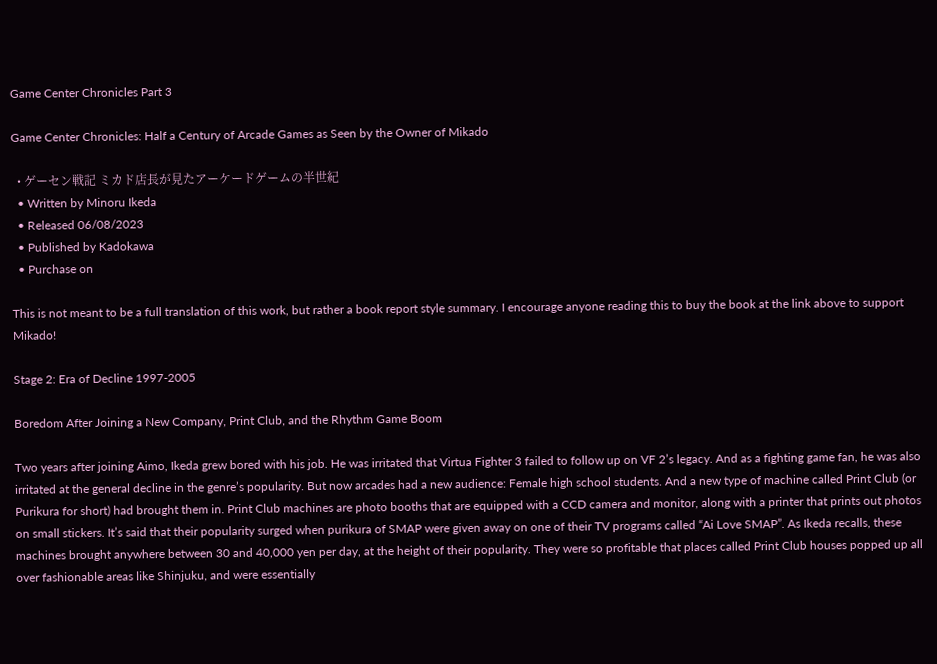Game Center Chronicles Part 3

Game Center Chronicles: Half a Century of Arcade Games as Seen by the Owner of Mikado

  • ゲーセン戦記 ミカド店長が見たアーケードゲームの半世紀
  • Written by Minoru Ikeda
  • Released 06/08/2023
  • Published by Kadokawa
  • Purchase on

This is not meant to be a full translation of this work, but rather a book report style summary. I encourage anyone reading this to buy the book at the link above to support Mikado!

Stage 2: Era of Decline 1997-2005

Boredom After Joining a New Company, Print Club, and the Rhythm Game Boom

Two years after joining Aimo, Ikeda grew bored with his job. He was irritated that Virtua Fighter 3 failed to follow up on VF 2’s legacy. And as a fighting game fan, he was also irritated at the general decline in the genre’s popularity. But now arcades had a new audience: Female high school students. And a new type of machine called Print Club (or Purikura for short) had brought them in. Print Club machines are photo booths that are equipped with a CCD camera and monitor, along with a printer that prints out photos on small stickers. It’s said that their popularity surged when purikura of SMAP were given away on one of their TV programs called “Ai Love SMAP”. As Ikeda recalls, these machines brought anywhere between 30 and 40,000 yen per day, at the height of their popularity. They were so profitable that places called Print Club houses popped up all over fashionable areas like Shinjuku, and were essentially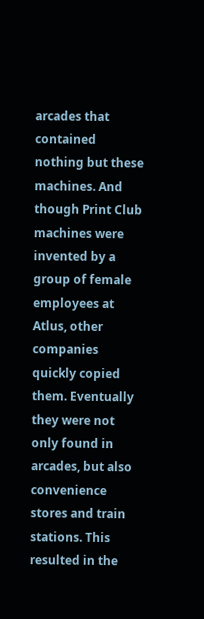arcades that contained nothing but these machines. And though Print Club machines were invented by a group of female employees at Atlus, other companies quickly copied them. Eventually they were not only found in arcades, but also convenience stores and train stations. This resulted in the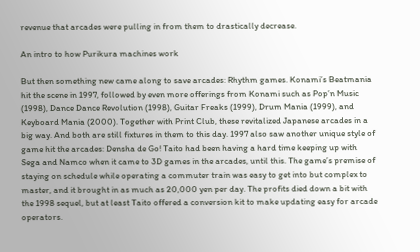revenue that arcades were pulling in from them to drastically decrease.

An intro to how Purikura machines work

But then something new came along to save arcades: Rhythm games. Konami’s Beatmania hit the scene in 1997, followed by even more offerings from Konami such as Pop’n Music (1998), Dance Dance Revolution (1998), Guitar Freaks (1999), Drum Mania (1999), and Keyboard Mania (2000). Together with Print Club, these revitalized Japanese arcades in a big way. And both are still fixtures in them to this day. 1997 also saw another unique style of game hit the arcades: Densha de Go! Taito had been having a hard time keeping up with Sega and Namco when it came to 3D games in the arcades, until this. The game’s premise of staying on schedule while operating a commuter train was easy to get into but complex to master, and it brought in as much as 20,000 yen per day. The profits died down a bit with the 1998 sequel, but at least Taito offered a conversion kit to make updating easy for arcade operators.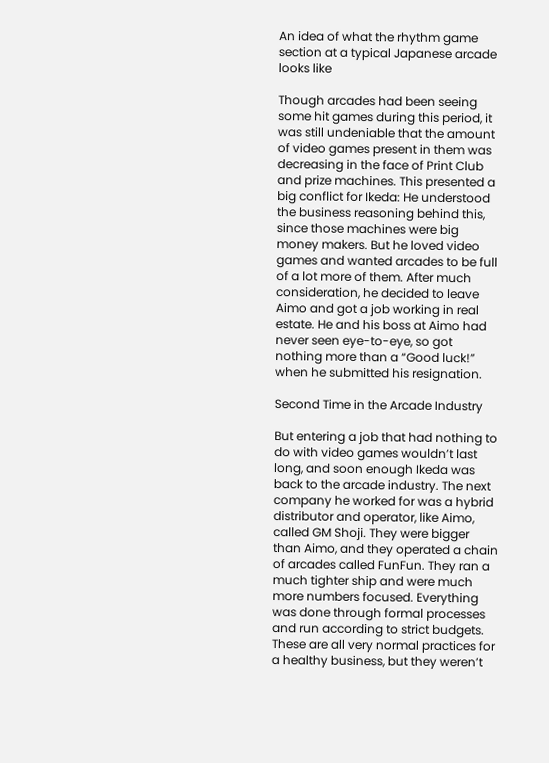An idea of what the rhythm game section at a typical Japanese arcade looks like

Though arcades had been seeing some hit games during this period, it was still undeniable that the amount of video games present in them was decreasing in the face of Print Club and prize machines. This presented a big conflict for Ikeda: He understood the business reasoning behind this, since those machines were big money makers. But he loved video games and wanted arcades to be full of a lot more of them. After much consideration, he decided to leave Aimo and got a job working in real estate. He and his boss at Aimo had never seen eye-to-eye, so got nothing more than a “Good luck!” when he submitted his resignation.

Second Time in the Arcade Industry

But entering a job that had nothing to do with video games wouldn’t last long, and soon enough Ikeda was back to the arcade industry. The next company he worked for was a hybrid distributor and operator, like Aimo, called GM Shoji. They were bigger than Aimo, and they operated a chain of arcades called FunFun. They ran a much tighter ship and were much more numbers focused. Everything was done through formal processes and run according to strict budgets. These are all very normal practices for a healthy business, but they weren’t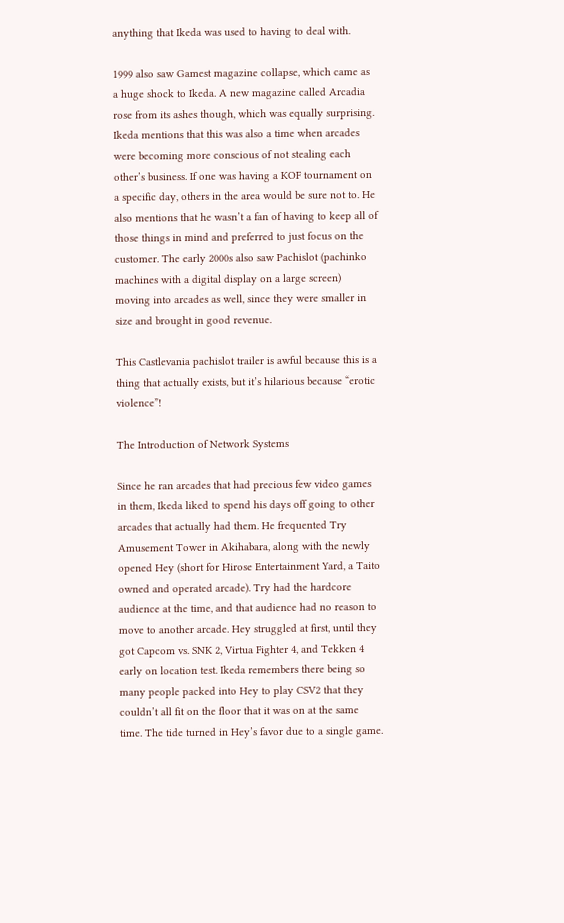anything that Ikeda was used to having to deal with.

1999 also saw Gamest magazine collapse, which came as a huge shock to Ikeda. A new magazine called Arcadia rose from its ashes though, which was equally surprising. Ikeda mentions that this was also a time when arcades were becoming more conscious of not stealing each other’s business. If one was having a KOF tournament on a specific day, others in the area would be sure not to. He also mentions that he wasn’t a fan of having to keep all of those things in mind and preferred to just focus on the customer. The early 2000s also saw Pachislot (pachinko machines with a digital display on a large screen) moving into arcades as well, since they were smaller in size and brought in good revenue.

This Castlevania pachislot trailer is awful because this is a thing that actually exists, but it’s hilarious because “erotic violence”!

The Introduction of Network Systems

Since he ran arcades that had precious few video games in them, Ikeda liked to spend his days off going to other arcades that actually had them. He frequented Try Amusement Tower in Akihabara, along with the newly opened Hey (short for Hirose Entertainment Yard, a Taito owned and operated arcade). Try had the hardcore audience at the time, and that audience had no reason to move to another arcade. Hey struggled at first, until they got Capcom vs. SNK 2, Virtua Fighter 4, and Tekken 4 early on location test. Ikeda remembers there being so many people packed into Hey to play CSV2 that they couldn’t all fit on the floor that it was on at the same time. The tide turned in Hey’s favor due to a single game.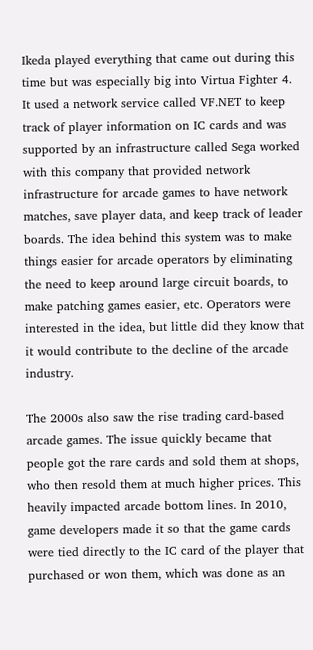Ikeda played everything that came out during this time but was especially big into Virtua Fighter 4. It used a network service called VF.NET to keep track of player information on IC cards and was supported by an infrastructure called Sega worked with this company that provided network infrastructure for arcade games to have network matches, save player data, and keep track of leader boards. The idea behind this system was to make things easier for arcade operators by eliminating the need to keep around large circuit boards, to make patching games easier, etc. Operators were interested in the idea, but little did they know that it would contribute to the decline of the arcade industry.

The 2000s also saw the rise trading card-based arcade games. The issue quickly became that people got the rare cards and sold them at shops, who then resold them at much higher prices. This heavily impacted arcade bottom lines. In 2010, game developers made it so that the game cards were tied directly to the IC card of the player that purchased or won them, which was done as an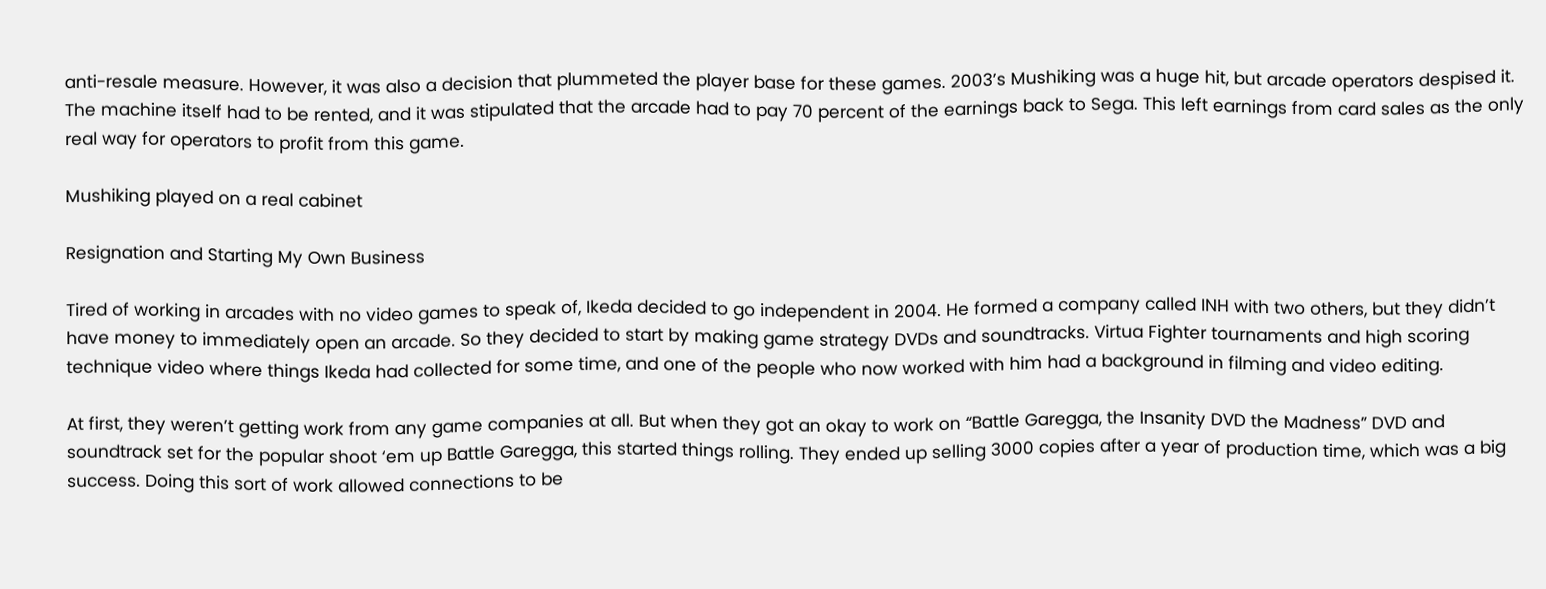anti-resale measure. However, it was also a decision that plummeted the player base for these games. 2003’s Mushiking was a huge hit, but arcade operators despised it. The machine itself had to be rented, and it was stipulated that the arcade had to pay 70 percent of the earnings back to Sega. This left earnings from card sales as the only real way for operators to profit from this game.

Mushiking played on a real cabinet

Resignation and Starting My Own Business

Tired of working in arcades with no video games to speak of, Ikeda decided to go independent in 2004. He formed a company called INH with two others, but they didn’t have money to immediately open an arcade. So they decided to start by making game strategy DVDs and soundtracks. Virtua Fighter tournaments and high scoring technique video where things Ikeda had collected for some time, and one of the people who now worked with him had a background in filming and video editing.

At first, they weren’t getting work from any game companies at all. But when they got an okay to work on “Battle Garegga, the Insanity DVD the Madness” DVD and soundtrack set for the popular shoot ‘em up Battle Garegga, this started things rolling. They ended up selling 3000 copies after a year of production time, which was a big success. Doing this sort of work allowed connections to be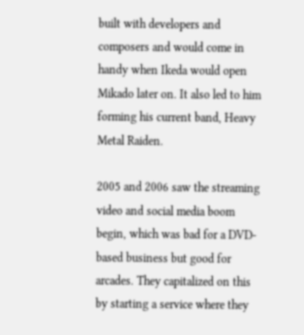built with developers and composers and would come in handy when Ikeda would open Mikado later on. It also led to him forming his current band, Heavy Metal Raiden.

2005 and 2006 saw the streaming video and social media boom begin, which was bad for a DVD-based business but good for arcades. They capitalized on this by starting a service where they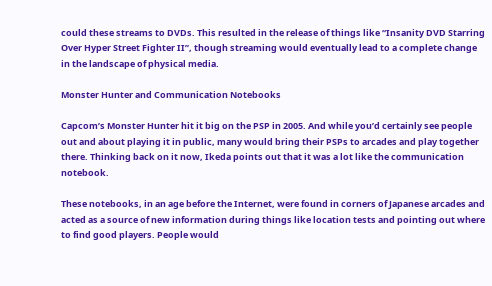could these streams to DVDs. This resulted in the release of things like “Insanity DVD Starring Over Hyper Street Fighter II”, though streaming would eventually lead to a complete change in the landscape of physical media.

Monster Hunter and Communication Notebooks

Capcom’s Monster Hunter hit it big on the PSP in 2005. And while you’d certainly see people out and about playing it in public, many would bring their PSPs to arcades and play together there. Thinking back on it now, Ikeda points out that it was a lot like the communication notebook.

These notebooks, in an age before the Internet, were found in corners of Japanese arcades and acted as a source of new information during things like location tests and pointing out where to find good players. People would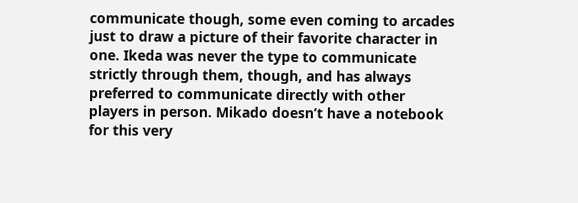communicate though, some even coming to arcades just to draw a picture of their favorite character in one. Ikeda was never the type to communicate strictly through them, though, and has always preferred to communicate directly with other players in person. Mikado doesn’t have a notebook for this very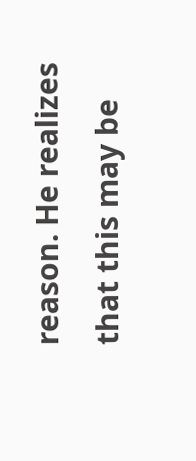reason. He realizes that this may be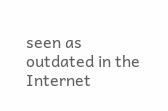seen as outdated in the Internet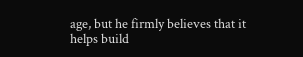age, but he firmly believes that it helps build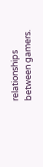relationships between gamers.